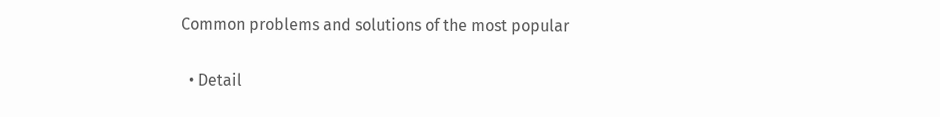Common problems and solutions of the most popular

  • Detail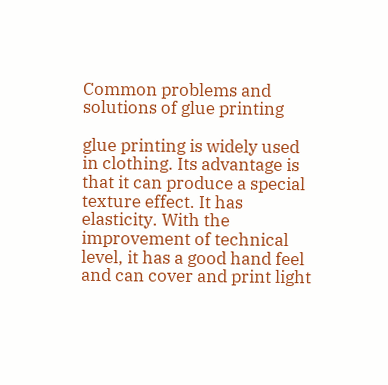Common problems and solutions of glue printing

glue printing is widely used in clothing. Its advantage is that it can produce a special texture effect. It has elasticity. With the improvement of technical level, it has a good hand feel and can cover and print light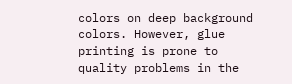colors on deep background colors. However, glue printing is prone to quality problems in the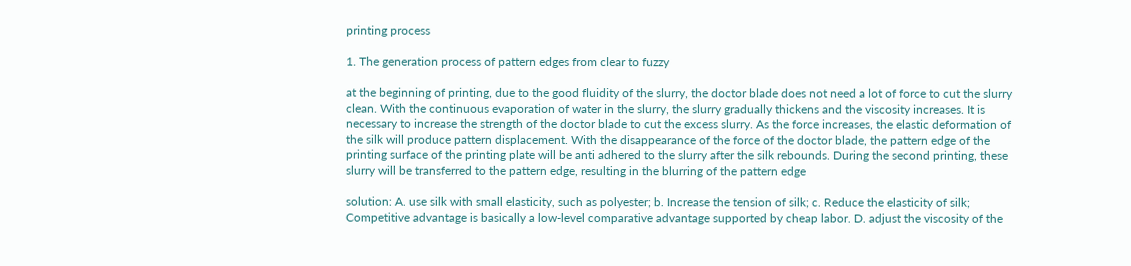printing process

1. The generation process of pattern edges from clear to fuzzy

at the beginning of printing, due to the good fluidity of the slurry, the doctor blade does not need a lot of force to cut the slurry clean. With the continuous evaporation of water in the slurry, the slurry gradually thickens and the viscosity increases. It is necessary to increase the strength of the doctor blade to cut the excess slurry. As the force increases, the elastic deformation of the silk will produce pattern displacement. With the disappearance of the force of the doctor blade, the pattern edge of the printing surface of the printing plate will be anti adhered to the slurry after the silk rebounds. During the second printing, these slurry will be transferred to the pattern edge, resulting in the blurring of the pattern edge

solution: A. use silk with small elasticity, such as polyester; b. Increase the tension of silk; c. Reduce the elasticity of silk; Competitive advantage is basically a low-level comparative advantage supported by cheap labor. D. adjust the viscosity of the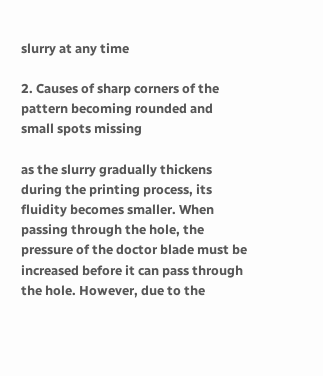slurry at any time

2. Causes of sharp corners of the pattern becoming rounded and small spots missing

as the slurry gradually thickens during the printing process, its fluidity becomes smaller. When passing through the hole, the pressure of the doctor blade must be increased before it can pass through the hole. However, due to the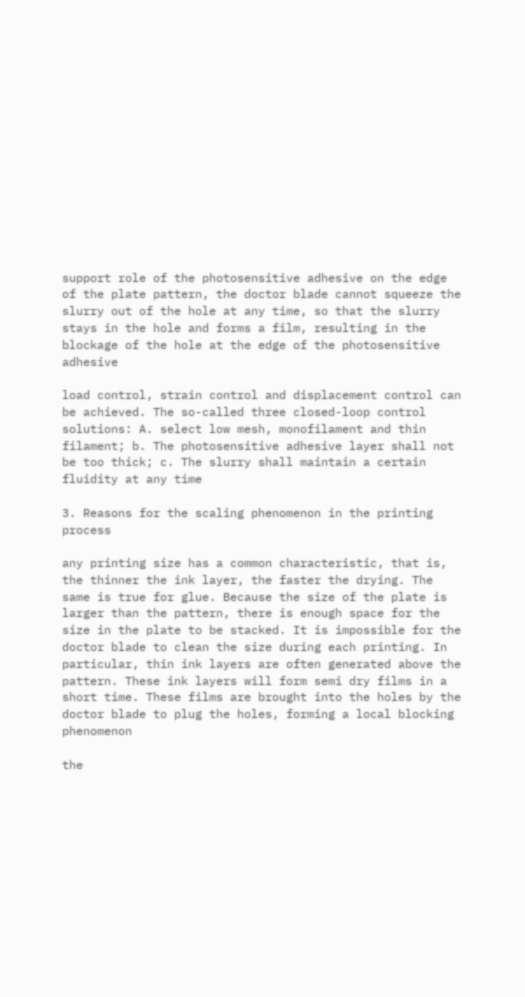support role of the photosensitive adhesive on the edge of the plate pattern, the doctor blade cannot squeeze the slurry out of the hole at any time, so that the slurry stays in the hole and forms a film, resulting in the blockage of the hole at the edge of the photosensitive adhesive

load control, strain control and displacement control can be achieved. The so-called three closed-loop control solutions: A. select low mesh, monofilament and thin filament; b. The photosensitive adhesive layer shall not be too thick; c. The slurry shall maintain a certain fluidity at any time

3. Reasons for the scaling phenomenon in the printing process

any printing size has a common characteristic, that is, the thinner the ink layer, the faster the drying. The same is true for glue. Because the size of the plate is larger than the pattern, there is enough space for the size in the plate to be stacked. It is impossible for the doctor blade to clean the size during each printing. In particular, thin ink layers are often generated above the pattern. These ink layers will form semi dry films in a short time. These films are brought into the holes by the doctor blade to plug the holes, forming a local blocking phenomenon

the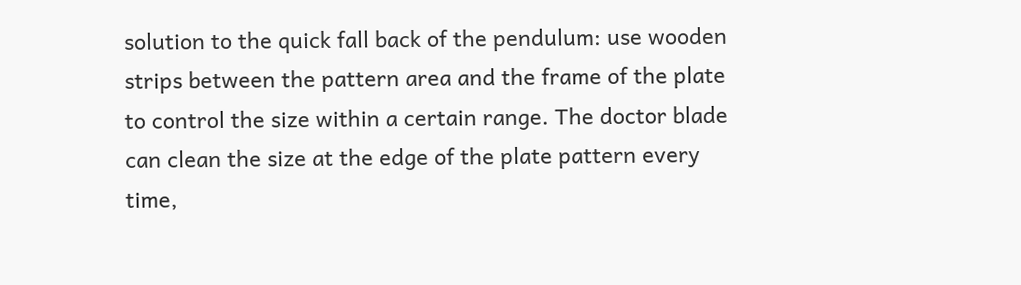solution to the quick fall back of the pendulum: use wooden strips between the pattern area and the frame of the plate to control the size within a certain range. The doctor blade can clean the size at the edge of the plate pattern every time,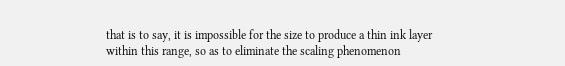that is to say, it is impossible for the size to produce a thin ink layer within this range, so as to eliminate the scaling phenomenon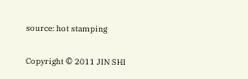source: hot stamping

Copyright © 2011 JIN SHI